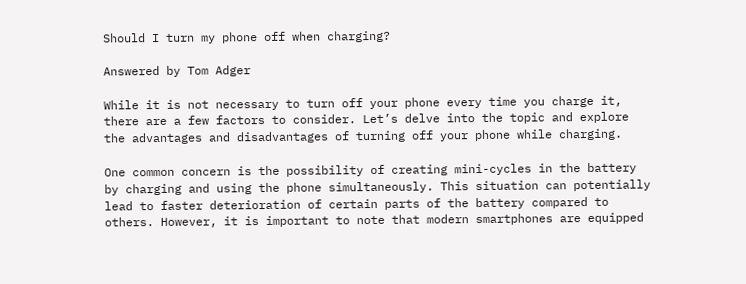Should I turn my phone off when charging?

Answered by Tom Adger

While it is not necessary to turn off your phone every time you charge it, there are a few factors to consider. Let’s delve into the topic and explore the advantages and disadvantages of turning off your phone while charging.

One common concern is the possibility of creating mini-cycles in the battery by charging and using the phone simultaneously. This situation can potentially lead to faster deterioration of certain parts of the battery compared to others. However, it is important to note that modern smartphones are equipped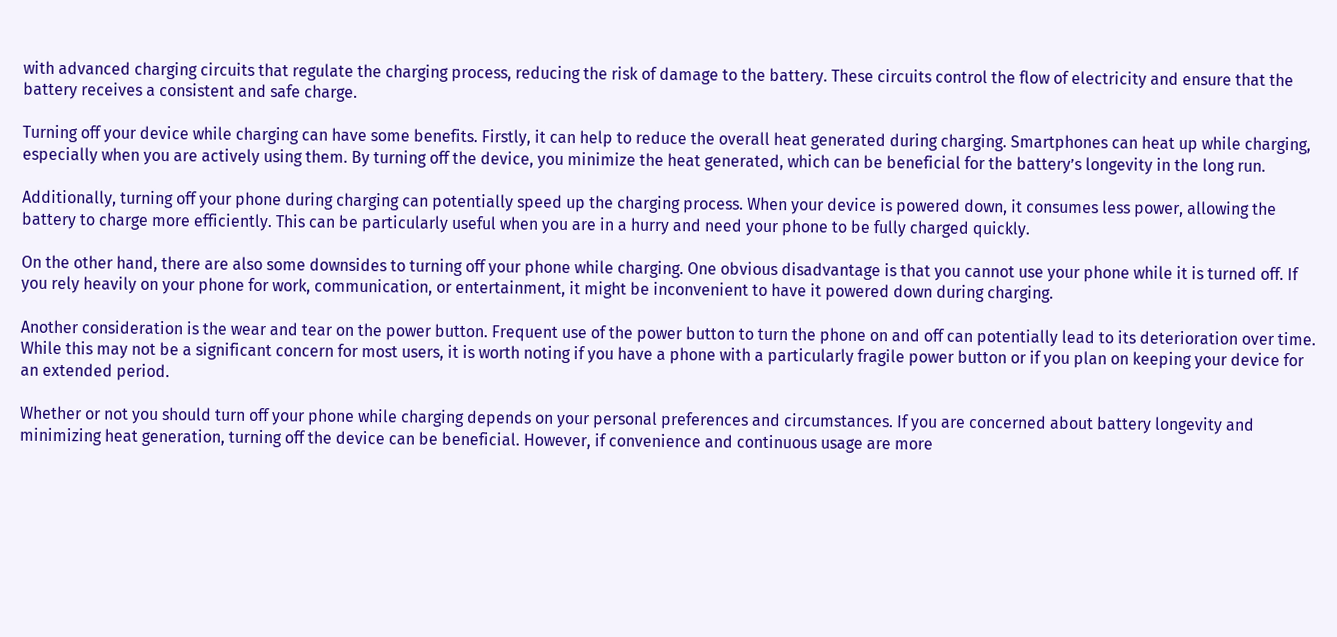with advanced charging circuits that regulate the charging process, reducing the risk of damage to the battery. These circuits control the flow of electricity and ensure that the battery receives a consistent and safe charge.

Turning off your device while charging can have some benefits. Firstly, it can help to reduce the overall heat generated during charging. Smartphones can heat up while charging, especially when you are actively using them. By turning off the device, you minimize the heat generated, which can be beneficial for the battery’s longevity in the long run.

Additionally, turning off your phone during charging can potentially speed up the charging process. When your device is powered down, it consumes less power, allowing the battery to charge more efficiently. This can be particularly useful when you are in a hurry and need your phone to be fully charged quickly.

On the other hand, there are also some downsides to turning off your phone while charging. One obvious disadvantage is that you cannot use your phone while it is turned off. If you rely heavily on your phone for work, communication, or entertainment, it might be inconvenient to have it powered down during charging.

Another consideration is the wear and tear on the power button. Frequent use of the power button to turn the phone on and off can potentially lead to its deterioration over time. While this may not be a significant concern for most users, it is worth noting if you have a phone with a particularly fragile power button or if you plan on keeping your device for an extended period.

Whether or not you should turn off your phone while charging depends on your personal preferences and circumstances. If you are concerned about battery longevity and minimizing heat generation, turning off the device can be beneficial. However, if convenience and continuous usage are more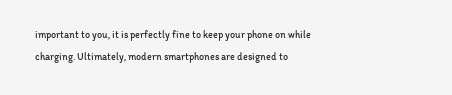important to you, it is perfectly fine to keep your phone on while charging. Ultimately, modern smartphones are designed to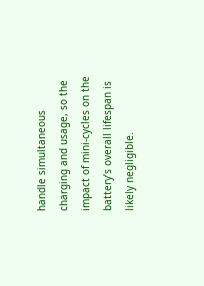handle simultaneous charging and usage, so the impact of mini-cycles on the battery’s overall lifespan is likely negligible.